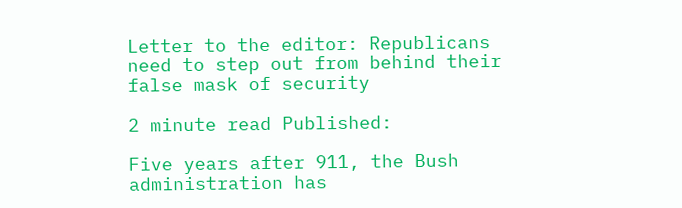Letter to the editor: Republicans need to step out from behind their false mask of security

2 minute read Published:

Five years after 911, the Bush administration has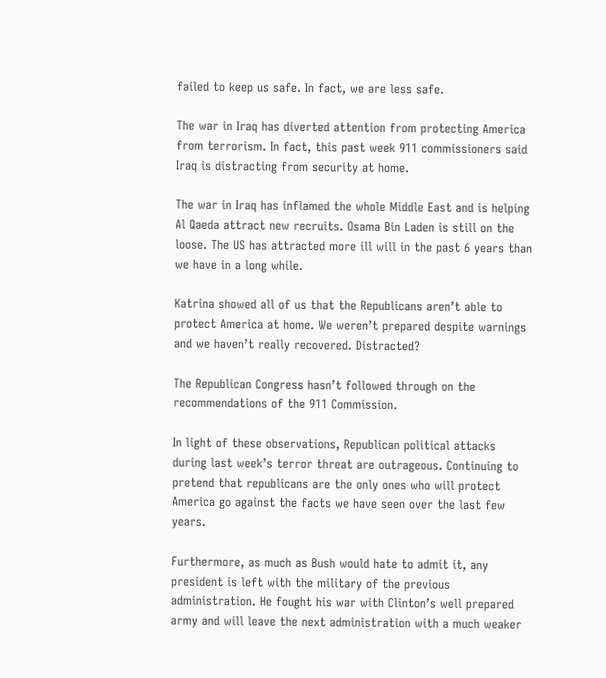failed to keep us safe. In fact, we are less safe.

The war in Iraq has diverted attention from protecting America from terrorism. In fact, this past week 911 commissioners said Iraq is distracting from security at home.

The war in Iraq has inflamed the whole Middle East and is helping Al Qaeda attract new recruits. Osama Bin Laden is still on the loose. The US has attracted more ill will in the past 6 years than we have in a long while.

Katrina showed all of us that the Republicans aren’t able to protect America at home. We weren’t prepared despite warnings and we haven’t really recovered. Distracted?

The Republican Congress hasn’t followed through on the recommendations of the 911 Commission.

In light of these observations, Republican political attacks during last week’s terror threat are outrageous. Continuing to pretend that republicans are the only ones who will protect America go against the facts we have seen over the last few years.

Furthermore, as much as Bush would hate to admit it, any president is left with the military of the previous administration. He fought his war with Clinton’s well prepared army and will leave the next administration with a much weaker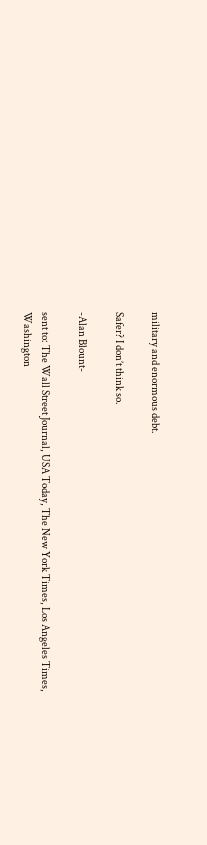military and enormous debt.

Safer? I don’t think so.

-Alan Blount-

sent to: The Wall Street Journal, USA Today, The New York Times, Los Angeles Times, Washington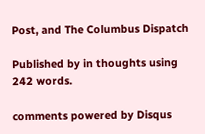Post, and The Columbus Dispatch

Published by in thoughts using 242 words.

comments powered by Disqus